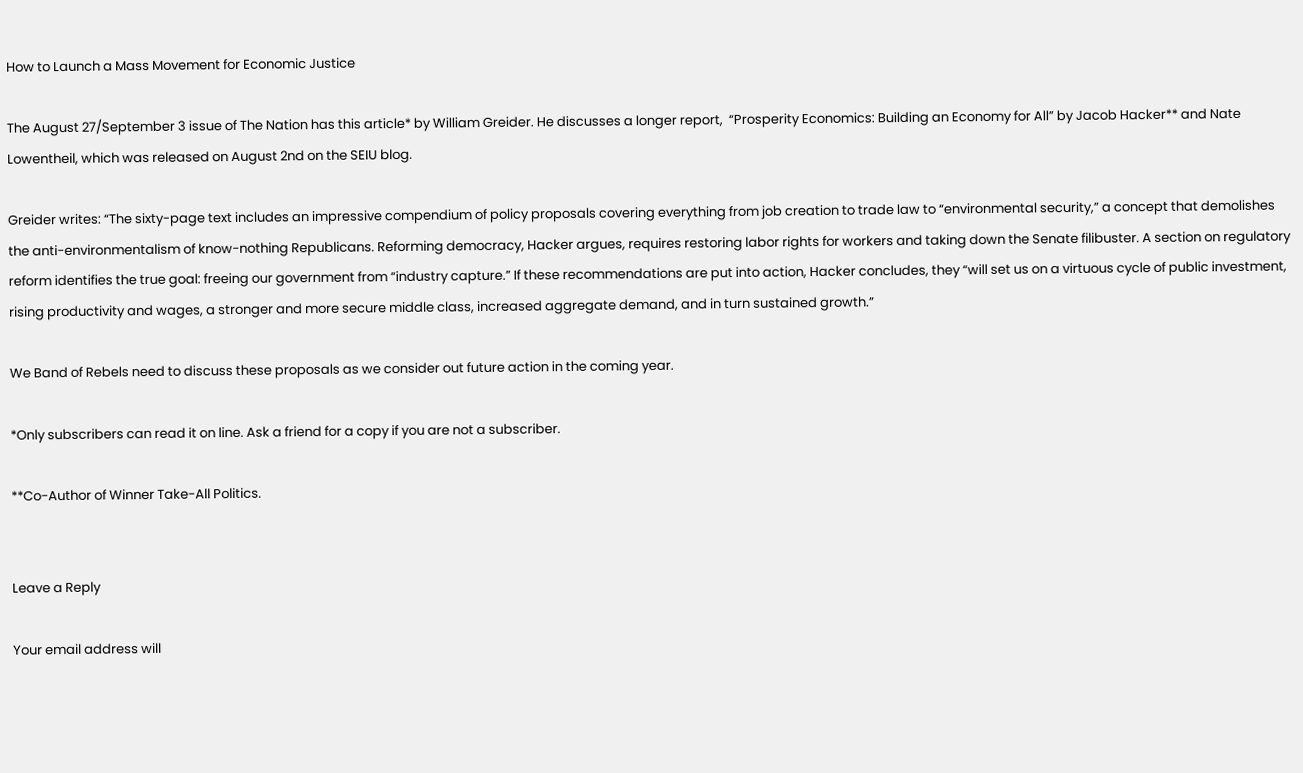How to Launch a Mass Movement for Economic Justice

The August 27/September 3 issue of The Nation has this article* by William Greider. He discusses a longer report,  “Prosperity Economics: Building an Economy for All” by Jacob Hacker** and Nate Lowentheil, which was released on August 2nd on the SEIU blog.

Greider writes: “The sixty-page text includes an impressive compendium of policy proposals covering everything from job creation to trade law to “environmental security,” a concept that demolishes the anti-environmentalism of know-nothing Republicans. Reforming democracy, Hacker argues, requires restoring labor rights for workers and taking down the Senate filibuster. A section on regulatory reform identifies the true goal: freeing our government from “industry capture.” If these recommendations are put into action, Hacker concludes, they “will set us on a virtuous cycle of public investment, rising productivity and wages, a stronger and more secure middle class, increased aggregate demand, and in turn sustained growth.”

We Band of Rebels need to discuss these proposals as we consider out future action in the coming year.

*Only subscribers can read it on line. Ask a friend for a copy if you are not a subscriber.

**Co-Author of Winner Take-All Politics.


Leave a Reply

Your email address will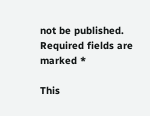not be published. Required fields are marked *

This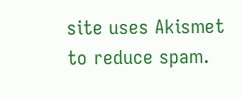site uses Akismet to reduce spam.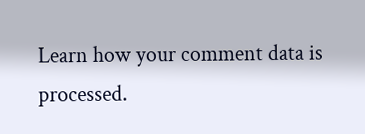Learn how your comment data is processed.